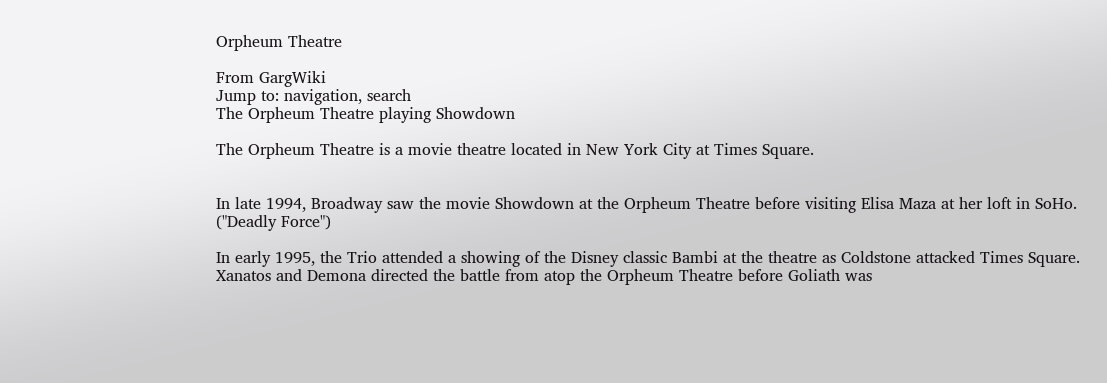Orpheum Theatre

From GargWiki
Jump to: navigation, search
The Orpheum Theatre playing Showdown

The Orpheum Theatre is a movie theatre located in New York City at Times Square.


In late 1994, Broadway saw the movie Showdown at the Orpheum Theatre before visiting Elisa Maza at her loft in SoHo. ("Deadly Force")

In early 1995, the Trio attended a showing of the Disney classic Bambi at the theatre as Coldstone attacked Times Square. Xanatos and Demona directed the battle from atop the Orpheum Theatre before Goliath was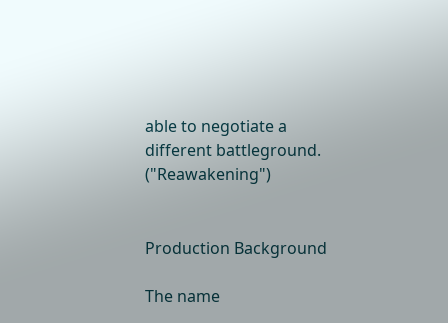able to negotiate a different battleground. ("Reawakening")


Production Background

The name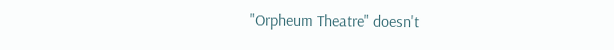"Orpheum Theatre" doesn't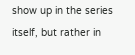show up in the series itself, but rather in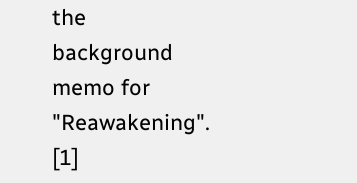the background memo for "Reawakening". [1]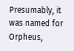Presumably, it was named for Orpheus,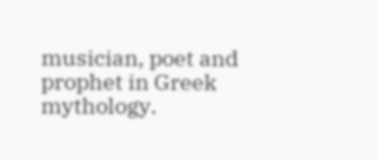musician, poet and prophet in Greek mythology.